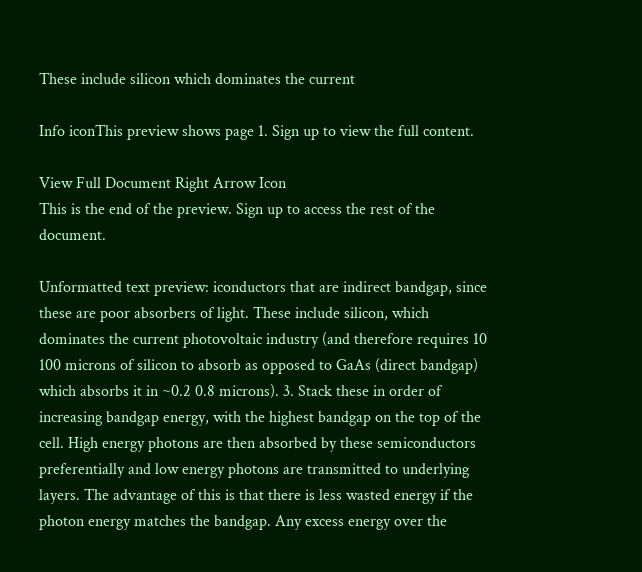These include silicon which dominates the current

Info iconThis preview shows page 1. Sign up to view the full content.

View Full Document Right Arrow Icon
This is the end of the preview. Sign up to access the rest of the document.

Unformatted text preview: iconductors that are indirect bandgap, since these are poor absorbers of light. These include silicon, which dominates the current photovoltaic industry (and therefore requires 10 100 microns of silicon to absorb as opposed to GaAs (direct bandgap) which absorbs it in ~0.2 0.8 microns). 3. Stack these in order of increasing bandgap energy, with the highest bandgap on the top of the cell. High energy photons are then absorbed by these semiconductors preferentially and low energy photons are transmitted to underlying layers. The advantage of this is that there is less wasted energy if the photon energy matches the bandgap. Any excess energy over the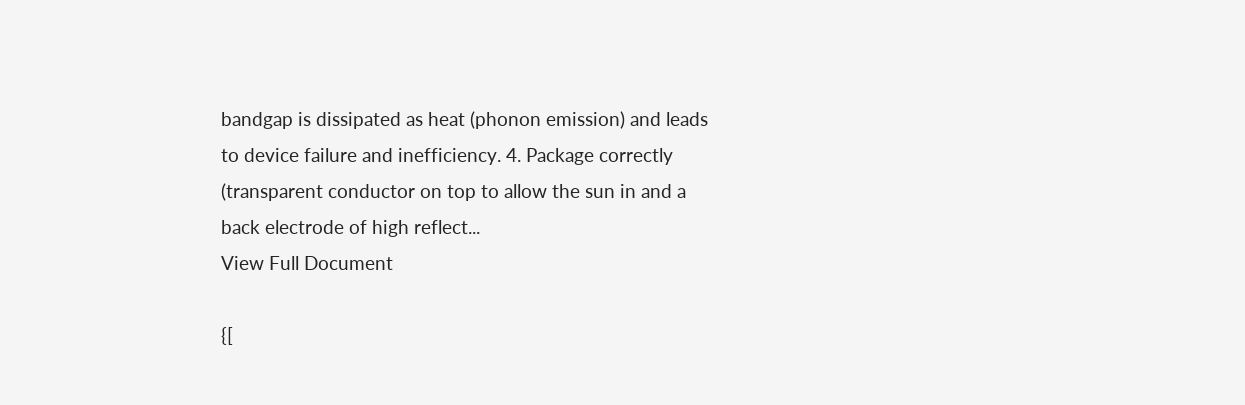bandgap is dissipated as heat (phonon emission) and leads to device failure and inefficiency. 4. Package correctly (transparent conductor on top to allow the sun in and a back electrode of high reflect...
View Full Document

{[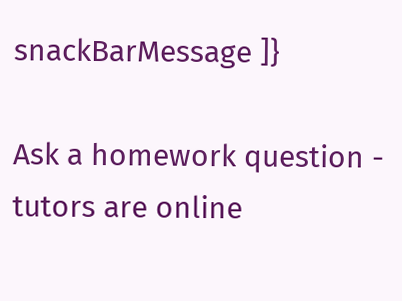snackBarMessage ]}

Ask a homework question - tutors are online